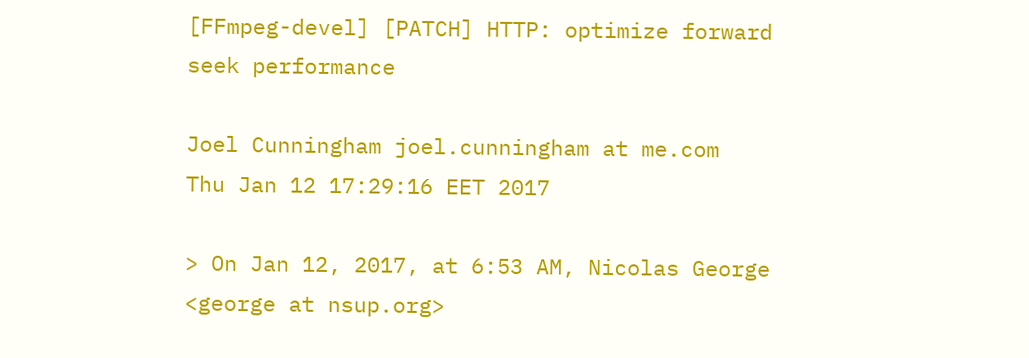[FFmpeg-devel] [PATCH] HTTP: optimize forward seek performance

Joel Cunningham joel.cunningham at me.com
Thu Jan 12 17:29:16 EET 2017

> On Jan 12, 2017, at 6:53 AM, Nicolas George <george at nsup.org>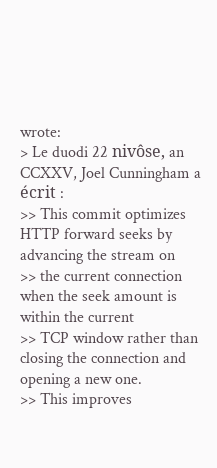wrote:
> Le duodi 22 nivôse, an CCXXV, Joel Cunningham a écrit :
>> This commit optimizes HTTP forward seeks by advancing the stream on
>> the current connection when the seek amount is within the current
>> TCP window rather than closing the connection and opening a new one.
>> This improves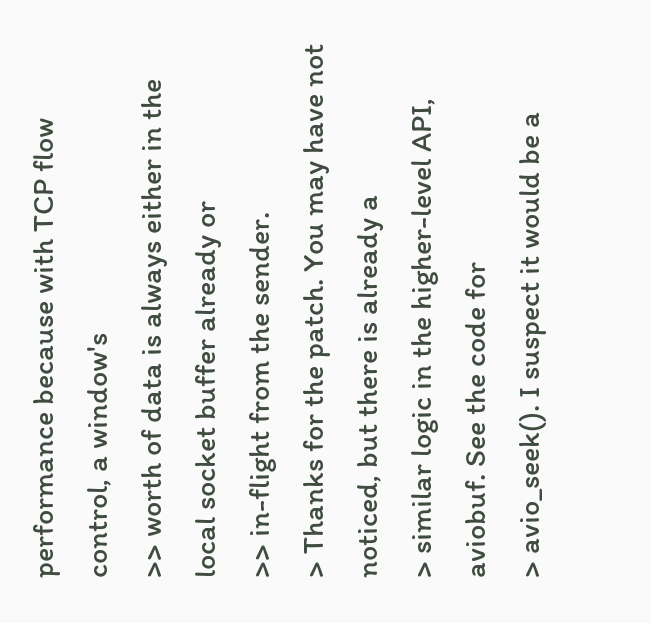performance because with TCP flow control, a window's
>> worth of data is always either in the local socket buffer already or
>> in-flight from the sender.
> Thanks for the patch. You may have not noticed, but there is already a
> similar logic in the higher-level API, aviobuf. See the code for
> avio_seek(). I suspect it would be a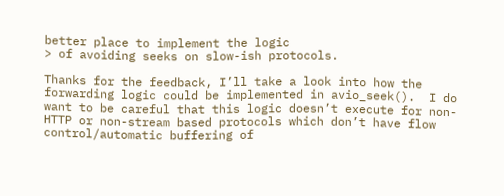better place to implement the logic
> of avoiding seeks on slow-ish protocols.

Thanks for the feedback, I’ll take a look into how the forwarding logic could be implemented in avio_seek().  I do want to be careful that this logic doesn’t execute for non-HTTP or non-stream based protocols which don’t have flow control/automatic buffering of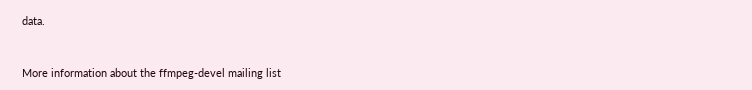data.


More information about the ffmpeg-devel mailing list